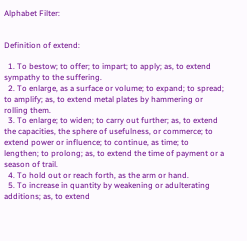Alphabet Filter:


Definition of extend:

  1. To bestow; to offer; to impart; to apply; as, to extend sympathy to the suffering.
  2. To enlarge, as a surface or volume; to expand; to spread; to amplify; as, to extend metal plates by hammering or rolling them.
  3. To enlarge; to widen; to carry out further; as, to extend the capacities, the sphere of usefulness, or commerce; to extend power or influence; to continue, as time; to lengthen; to prolong; as, to extend the time of payment or a season of trail.
  4. To hold out or reach forth, as the arm or hand.
  5. To increase in quantity by weakening or adulterating additions; as, to extend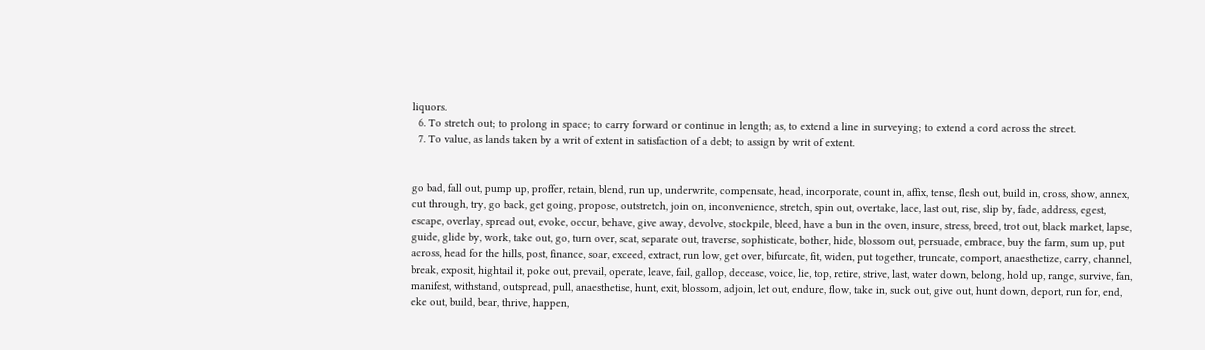liquors.
  6. To stretch out; to prolong in space; to carry forward or continue in length; as, to extend a line in surveying; to extend a cord across the street.
  7. To value, as lands taken by a writ of extent in satisfaction of a debt; to assign by writ of extent.


go bad, fall out, pump up, proffer, retain, blend, run up, underwrite, compensate, head, incorporate, count in, affix, tense, flesh out, build in, cross, show, annex, cut through, try, go back, get going, propose, outstretch, join on, inconvenience, stretch, spin out, overtake, lace, last out, rise, slip by, fade, address, egest, escape, overlay, spread out, evoke, occur, behave, give away, devolve, stockpile, bleed, have a bun in the oven, insure, stress, breed, trot out, black market, lapse, guide, glide by, work, take out, go, turn over, scat, separate out, traverse, sophisticate, bother, hide, blossom out, persuade, embrace, buy the farm, sum up, put across, head for the hills, post, finance, soar, exceed, extract, run low, get over, bifurcate, fit, widen, put together, truncate, comport, anaesthetize, carry, channel, break, exposit, hightail it, poke out, prevail, operate, leave, fail, gallop, decease, voice, lie, top, retire, strive, last, water down, belong, hold up, range, survive, fan, manifest, withstand, outspread, pull, anaesthetise, hunt, exit, blossom, adjoin, let out, endure, flow, take in, suck out, give out, hunt down, deport, run for, end, eke out, build, bear, thrive, happen,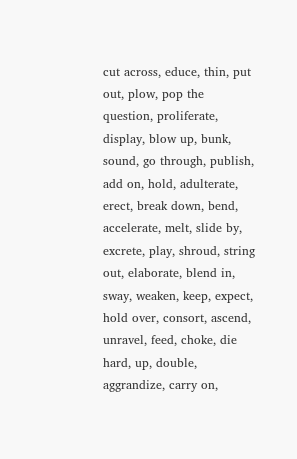cut across, educe, thin, put out, plow, pop the question, proliferate, display, blow up, bunk, sound, go through, publish, add on, hold, adulterate, erect, break down, bend, accelerate, melt, slide by, excrete, play, shroud, string out, elaborate, blend in, sway, weaken, keep, expect, hold over, consort, ascend, unravel, feed, choke, die hard, up, double, aggrandize, carry on,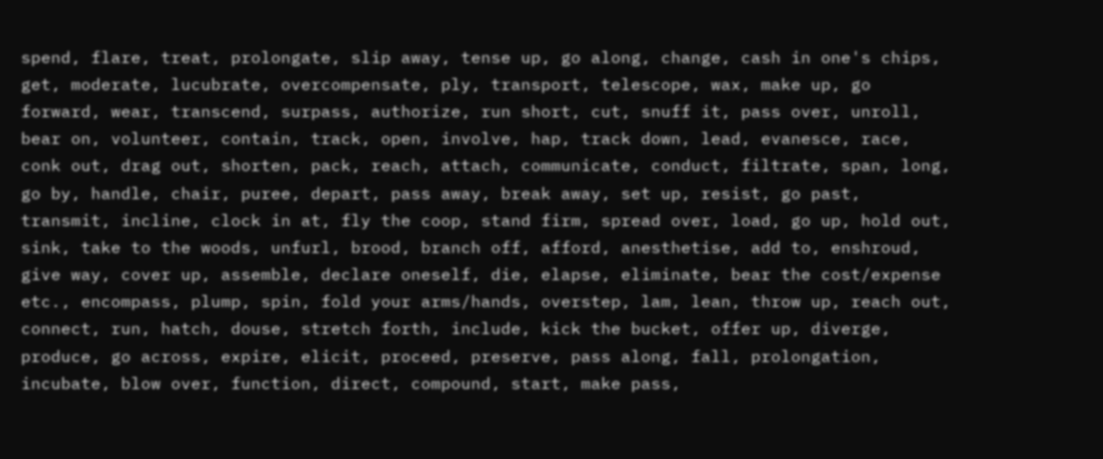spend, flare, treat, prolongate, slip away, tense up, go along, change, cash in one's chips, get, moderate, lucubrate, overcompensate, ply, transport, telescope, wax, make up, go forward, wear, transcend, surpass, authorize, run short, cut, snuff it, pass over, unroll, bear on, volunteer, contain, track, open, involve, hap, track down, lead, evanesce, race, conk out, drag out, shorten, pack, reach, attach, communicate, conduct, filtrate, span, long, go by, handle, chair, puree, depart, pass away, break away, set up, resist, go past, transmit, incline, clock in at, fly the coop, stand firm, spread over, load, go up, hold out, sink, take to the woods, unfurl, brood, branch off, afford, anesthetise, add to, enshroud, give way, cover up, assemble, declare oneself, die, elapse, eliminate, bear the cost/expense etc., encompass, plump, spin, fold your arms/hands, overstep, lam, lean, throw up, reach out, connect, run, hatch, douse, stretch forth, include, kick the bucket, offer up, diverge, produce, go across, expire, elicit, proceed, preserve, pass along, fall, prolongation, incubate, blow over, function, direct, compound, start, make pass,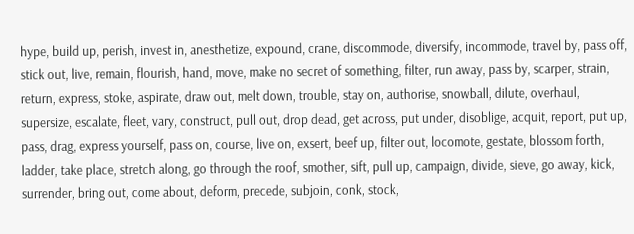hype, build up, perish, invest in, anesthetize, expound, crane, discommode, diversify, incommode, travel by, pass off, stick out, live, remain, flourish, hand, move, make no secret of something, filter, run away, pass by, scarper, strain, return, express, stoke, aspirate, draw out, melt down, trouble, stay on, authorise, snowball, dilute, overhaul, supersize, escalate, fleet, vary, construct, pull out, drop dead, get across, put under, disoblige, acquit, report, put up, pass, drag, express yourself, pass on, course, live on, exsert, beef up, filter out, locomote, gestate, blossom forth, ladder, take place, stretch along, go through the roof, smother, sift, pull up, campaign, divide, sieve, go away, kick, surrender, bring out, come about, deform, precede, subjoin, conk, stock,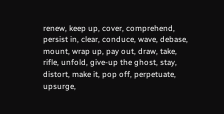renew, keep up, cover, comprehend, persist in, clear, conduce, wave, debase, mount, wrap up, pay out, draw, take, rifle, unfold, give-up the ghost, stay, distort, make it, pop off, perpetuate, upsurge,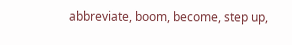abbreviate, boom, become, step up,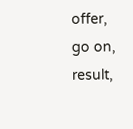offer, go on, result,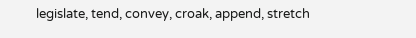legislate, tend, convey, croak, append, stretch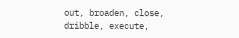out, broaden, close, dribble, execute,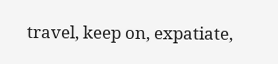travel, keep on, expatiate,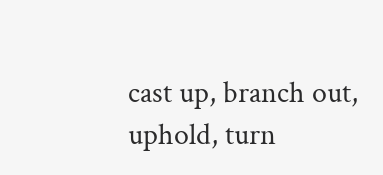cast up, branch out, uphold, turn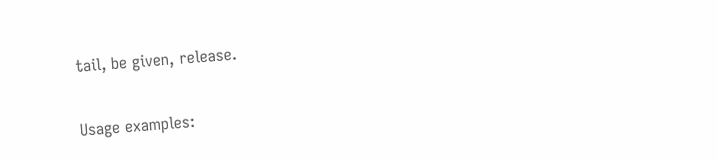tail, be given, release.

Usage examples: